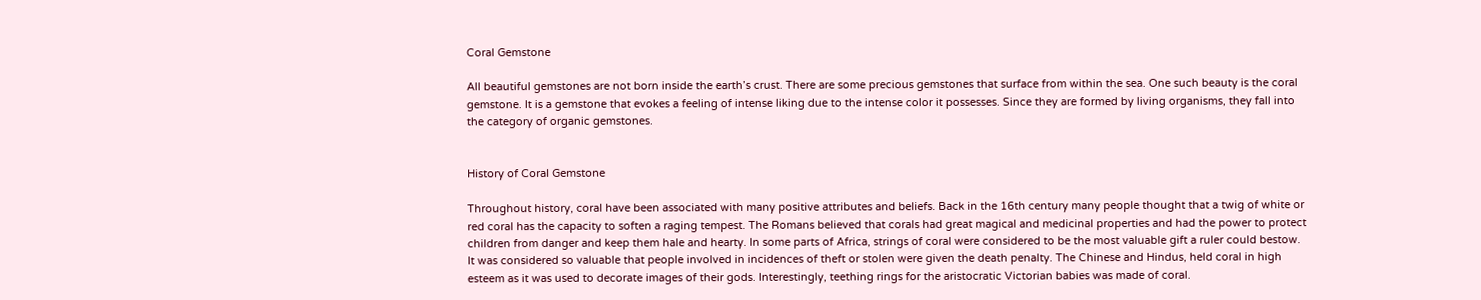Coral Gemstone

All beautiful gemstones are not born inside the earth’s crust. There are some precious gemstones that surface from within the sea. One such beauty is the coral gemstone. It is a gemstone that evokes a feeling of intense liking due to the intense color it possesses. Since they are formed by living organisms, they fall into the category of organic gemstones.


History of Coral Gemstone

Throughout history, coral have been associated with many positive attributes and beliefs. Back in the 16th century many people thought that a twig of white or red coral has the capacity to soften a raging tempest. The Romans believed that corals had great magical and medicinal properties and had the power to protect children from danger and keep them hale and hearty. In some parts of Africa, strings of coral were considered to be the most valuable gift a ruler could bestow. It was considered so valuable that people involved in incidences of theft or stolen were given the death penalty. The Chinese and Hindus, held coral in high esteem as it was used to decorate images of their gods. Interestingly, teething rings for the aristocratic Victorian babies was made of coral.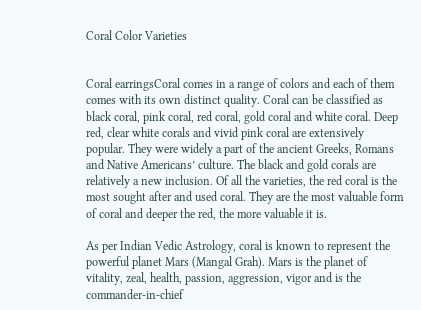Coral Color Varieties


Coral earringsCoral comes in a range of colors and each of them comes with its own distinct quality. Coral can be classified as black coral, pink coral, red coral, gold coral and white coral. Deep red, clear white corals and vivid pink coral are extensively popular. They were widely a part of the ancient Greeks, Romans and Native Americans’ culture. The black and gold corals are relatively a new inclusion. Of all the varieties, the red coral is the most sought after and used coral. They are the most valuable form of coral and deeper the red, the more valuable it is.

As per Indian Vedic Astrology, coral is known to represent the powerful planet Mars (Mangal Grah). Mars is the planet of vitality, zeal, health, passion, aggression, vigor and is the commander-in-chief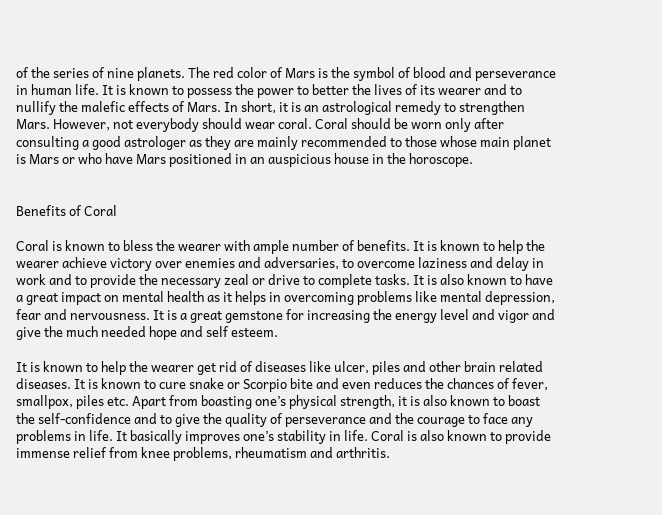of the series of nine planets. The red color of Mars is the symbol of blood and perseverance in human life. It is known to possess the power to better the lives of its wearer and to nullify the malefic effects of Mars. In short, it is an astrological remedy to strengthen Mars. However, not everybody should wear coral. Coral should be worn only after consulting a good astrologer as they are mainly recommended to those whose main planet is Mars or who have Mars positioned in an auspicious house in the horoscope.


Benefits of Coral

Coral is known to bless the wearer with ample number of benefits. It is known to help the wearer achieve victory over enemies and adversaries, to overcome laziness and delay in work and to provide the necessary zeal or drive to complete tasks. It is also known to have a great impact on mental health as it helps in overcoming problems like mental depression, fear and nervousness. It is a great gemstone for increasing the energy level and vigor and give the much needed hope and self esteem.

It is known to help the wearer get rid of diseases like ulcer, piles and other brain related diseases. It is known to cure snake or Scorpio bite and even reduces the chances of fever, smallpox, piles etc. Apart from boasting one’s physical strength, it is also known to boast the self-confidence and to give the quality of perseverance and the courage to face any problems in life. It basically improves one’s stability in life. Coral is also known to provide immense relief from knee problems, rheumatism and arthritis.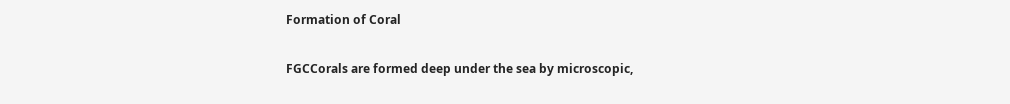Formation of Coral

FGCCorals are formed deep under the sea by microscopic,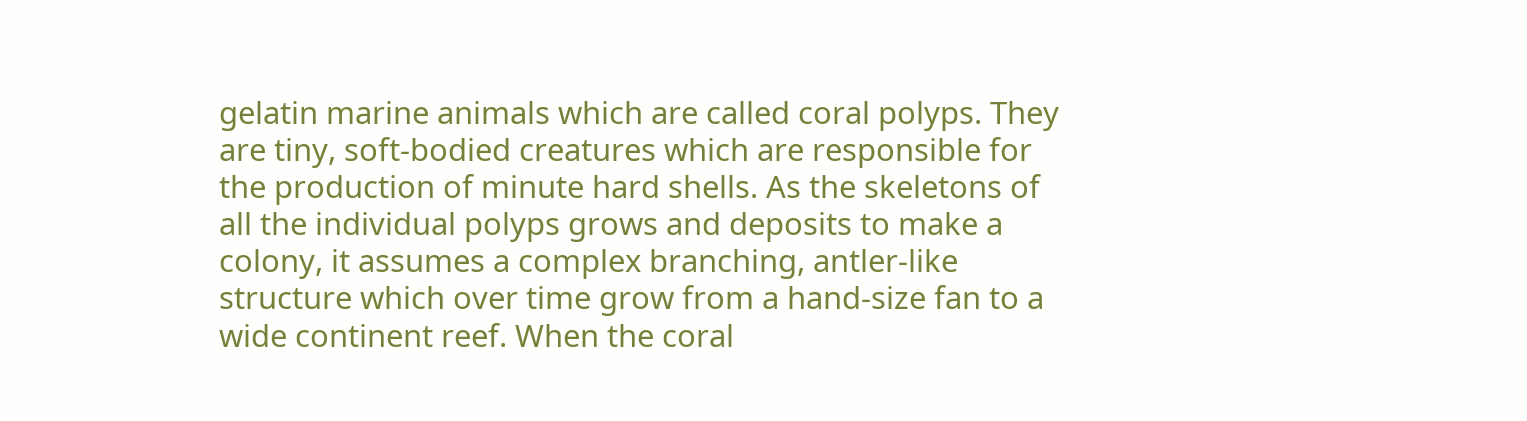gelatin marine animals which are called coral polyps. They are tiny, soft-bodied creatures which are responsible for the production of minute hard shells. As the skeletons of all the individual polyps grows and deposits to make a colony, it assumes a complex branching, antler-like structure which over time grow from a hand-size fan to a wide continent reef. When the coral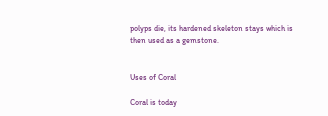polyps die, its hardened skeleton stays which is then used as a gemstone.


Uses of Coral

Coral is today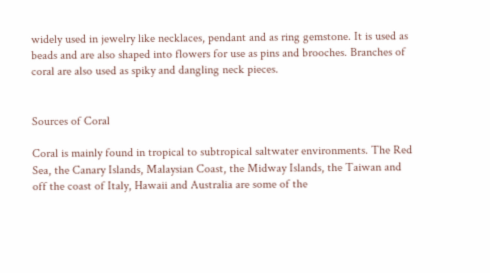widely used in jewelry like necklaces, pendant and as ring gemstone. It is used as beads and are also shaped into flowers for use as pins and brooches. Branches of coral are also used as spiky and dangling neck pieces.


Sources of Coral

Coral is mainly found in tropical to subtropical saltwater environments. The Red Sea, the Canary Islands, Malaysian Coast, the Midway Islands, the Taiwan and off the coast of Italy, Hawaii and Australia are some of the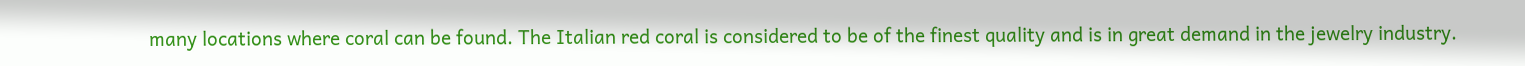many locations where coral can be found. The Italian red coral is considered to be of the finest quality and is in great demand in the jewelry industry.